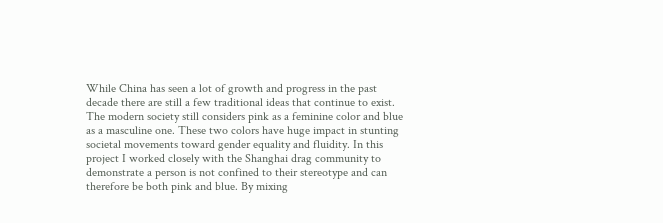While China has seen a lot of growth and progress in the past decade there are still a few traditional ideas that continue to exist. The modern society still considers pink as a feminine color and blue as a masculine one. These two colors have huge impact in stunting societal movements toward gender equality and fluidity. In this project I worked closely with the Shanghai drag community to demonstrate a person is not confined to their stereotype and can therefore be both pink and blue. By mixing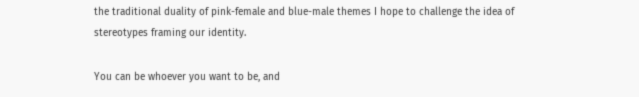the traditional duality of pink-female and blue-male themes I hope to challenge the idea of stereotypes framing our identity.

You can be whoever you want to be, and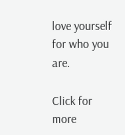love yourself for who you are.

Click for more